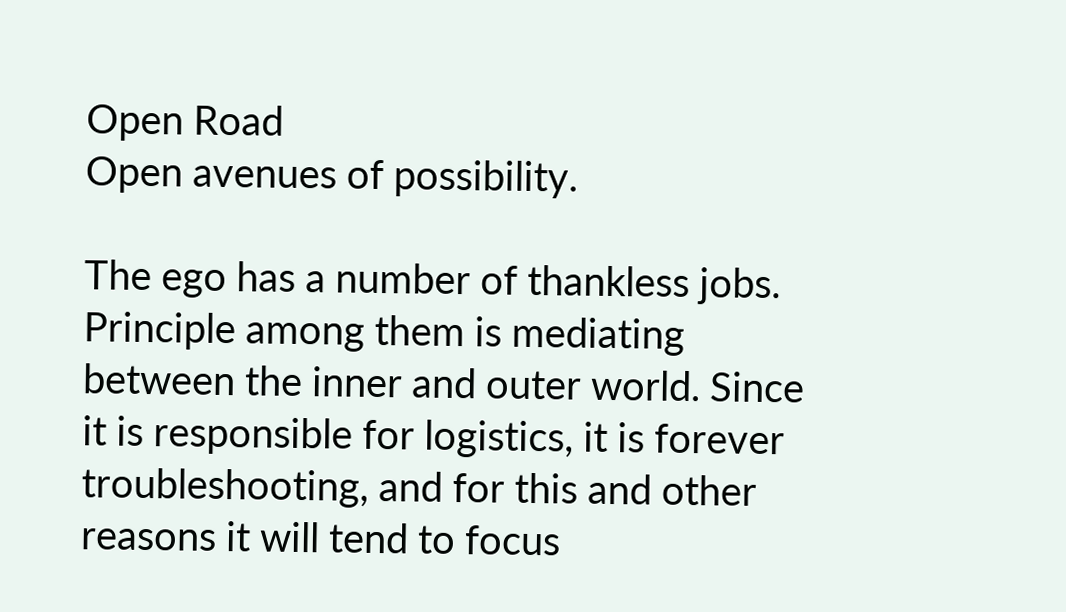Open Road
Open avenues of possibility.

The ego has a number of thankless jobs. Principle among them is mediating between the inner and outer world. Since it is responsible for logistics, it is forever troubleshooting, and for this and other reasons it will tend to focus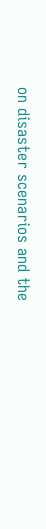on disaster scenarios and the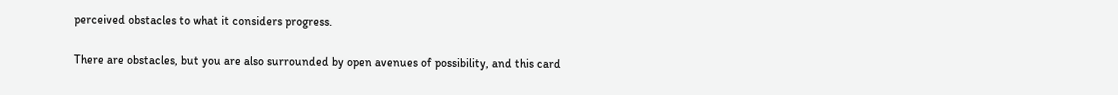perceived obstacles to what it considers progress.

There are obstacles, but you are also surrounded by open avenues of possibility, and this card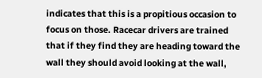indicates that this is a propitious occasion to focus on those. Racecar drivers are trained that if they find they are heading toward the wall they should avoid looking at the wall,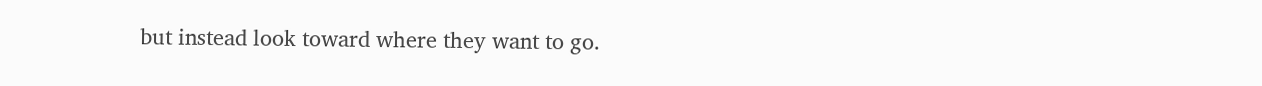but instead look toward where they want to go.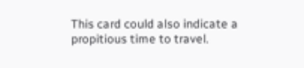This card could also indicate a propitious time to travel.